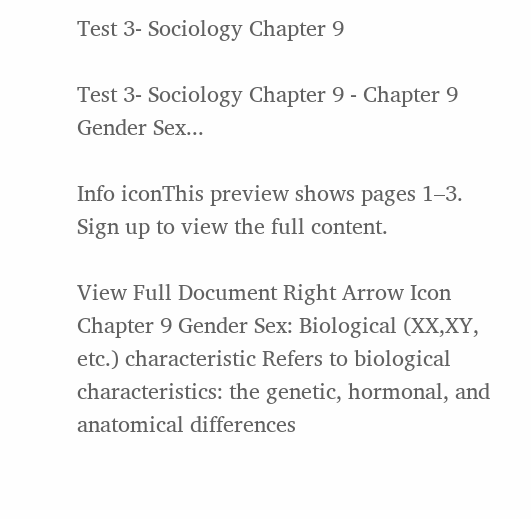Test 3- Sociology Chapter 9

Test 3- Sociology Chapter 9 - Chapter 9 Gender Sex...

Info iconThis preview shows pages 1–3. Sign up to view the full content.

View Full Document Right Arrow Icon
Chapter 9 Gender Sex: Biological (XX,XY, etc.) characteristic Refers to biological characteristics: the genetic, hormonal, and anatomical differences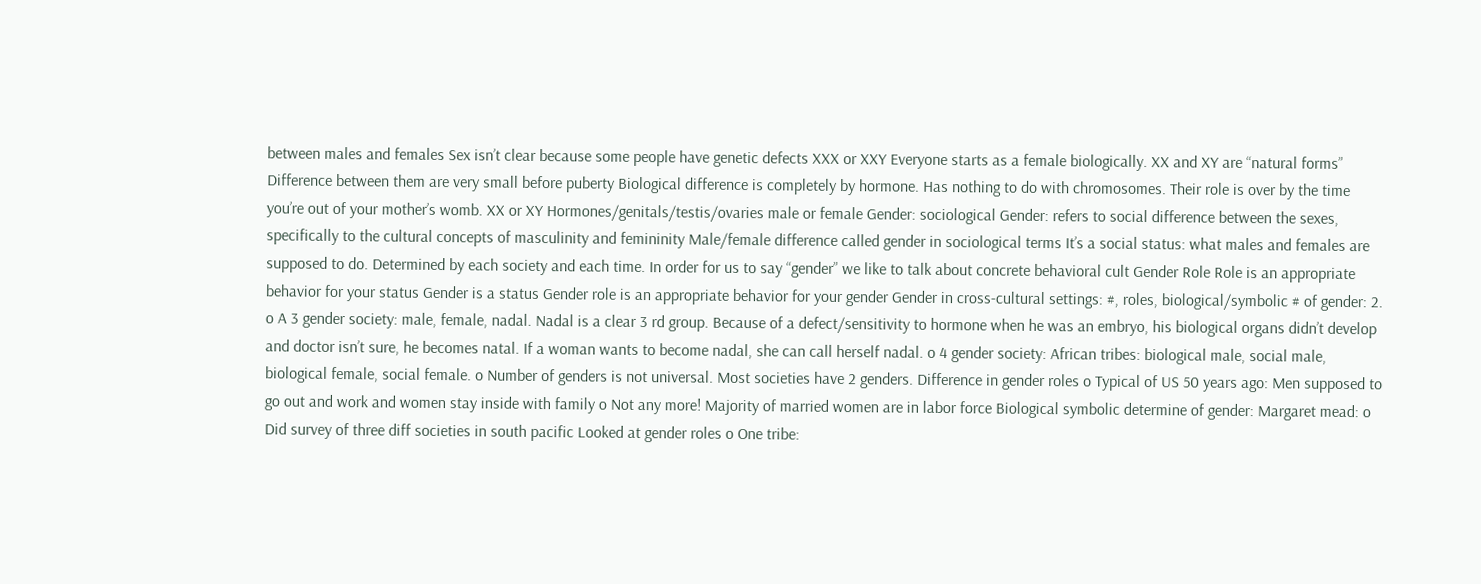between males and females Sex isn’t clear because some people have genetic defects XXX or XXY Everyone starts as a female biologically. XX and XY are “natural forms” Difference between them are very small before puberty Biological difference is completely by hormone. Has nothing to do with chromosomes. Their role is over by the time you’re out of your mother’s womb. XX or XY Hormones/genitals/testis/ovaries male or female Gender: sociological Gender: refers to social difference between the sexes, specifically to the cultural concepts of masculinity and femininity Male/female difference called gender in sociological terms It’s a social status: what males and females are supposed to do. Determined by each society and each time. In order for us to say “gender” we like to talk about concrete behavioral cult Gender Role Role is an appropriate behavior for your status Gender is a status Gender role is an appropriate behavior for your gender Gender in cross-cultural settings: #, roles, biological/symbolic # of gender: 2. o A 3 gender society: male, female, nadal. Nadal is a clear 3 rd group. Because of a defect/sensitivity to hormone when he was an embryo, his biological organs didn’t develop and doctor isn’t sure, he becomes natal. If a woman wants to become nadal, she can call herself nadal. o 4 gender society: African tribes: biological male, social male, biological female, social female. o Number of genders is not universal. Most societies have 2 genders. Difference in gender roles o Typical of US 50 years ago: Men supposed to go out and work and women stay inside with family o Not any more! Majority of married women are in labor force Biological symbolic determine of gender: Margaret mead: o Did survey of three diff societies in south pacific Looked at gender roles o One tribe: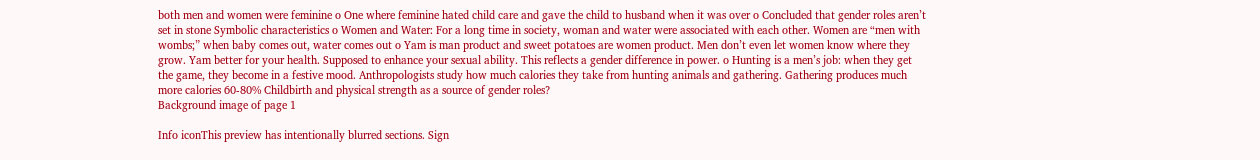both men and women were feminine o One where feminine hated child care and gave the child to husband when it was over o Concluded that gender roles aren’t set in stone Symbolic characteristics o Women and Water: For a long time in society, woman and water were associated with each other. Women are “men with wombs;” when baby comes out, water comes out o Yam is man product and sweet potatoes are women product. Men don’t even let women know where they grow. Yam better for your health. Supposed to enhance your sexual ability. This reflects a gender difference in power. o Hunting is a men’s job: when they get the game, they become in a festive mood. Anthropologists study how much calories they take from hunting animals and gathering. Gathering produces much more calories 60-80% Childbirth and physical strength as a source of gender roles?
Background image of page 1

Info iconThis preview has intentionally blurred sections. Sign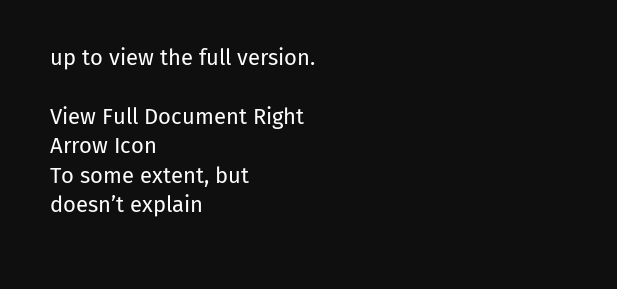up to view the full version.

View Full Document Right Arrow Icon
To some extent, but doesn’t explain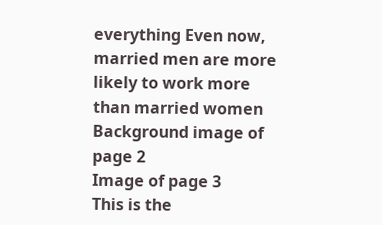everything Even now, married men are more likely to work more than married women
Background image of page 2
Image of page 3
This is the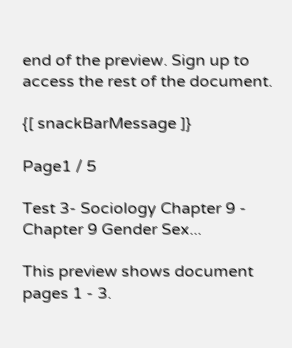end of the preview. Sign up to access the rest of the document.

{[ snackBarMessage ]}

Page1 / 5

Test 3- Sociology Chapter 9 - Chapter 9 Gender Sex...

This preview shows document pages 1 - 3.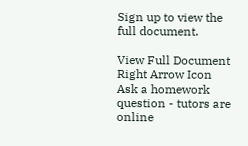Sign up to view the full document.

View Full Document Right Arrow Icon
Ask a homework question - tutors are online